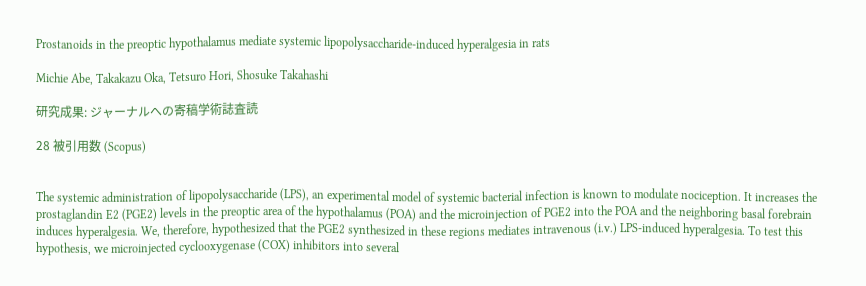Prostanoids in the preoptic hypothalamus mediate systemic lipopolysaccharide-induced hyperalgesia in rats

Michie Abe, Takakazu Oka, Tetsuro Hori, Shosuke Takahashi

研究成果: ジャーナルへの寄稿学術誌査読

28 被引用数 (Scopus)


The systemic administration of lipopolysaccharide (LPS), an experimental model of systemic bacterial infection is known to modulate nociception. It increases the prostaglandin E2 (PGE2) levels in the preoptic area of the hypothalamus (POA) and the microinjection of PGE2 into the POA and the neighboring basal forebrain induces hyperalgesia. We, therefore, hypothesized that the PGE2 synthesized in these regions mediates intravenous (i.v.) LPS-induced hyperalgesia. To test this hypothesis, we microinjected cyclooxygenase (COX) inhibitors into several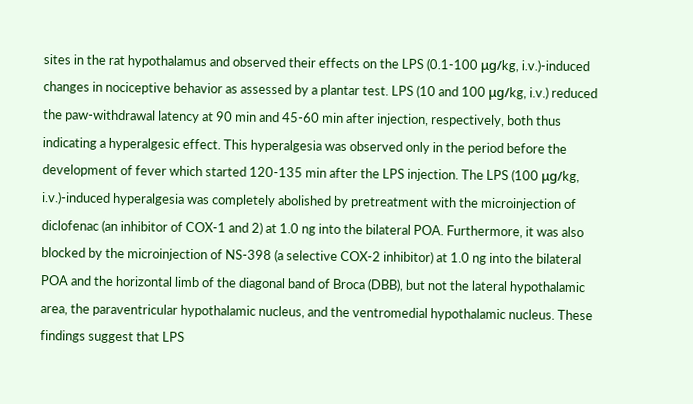sites in the rat hypothalamus and observed their effects on the LPS (0.1-100 μg/kg, i.v.)-induced changes in nociceptive behavior as assessed by a plantar test. LPS (10 and 100 μg/kg, i.v.) reduced the paw-withdrawal latency at 90 min and 45-60 min after injection, respectively, both thus indicating a hyperalgesic effect. This hyperalgesia was observed only in the period before the development of fever which started 120-135 min after the LPS injection. The LPS (100 μg/kg, i.v.)-induced hyperalgesia was completely abolished by pretreatment with the microinjection of diclofenac (an inhibitor of COX-1 and 2) at 1.0 ng into the bilateral POA. Furthermore, it was also blocked by the microinjection of NS-398 (a selective COX-2 inhibitor) at 1.0 ng into the bilateral POA and the horizontal limb of the diagonal band of Broca (DBB), but not the lateral hypothalamic area, the paraventricular hypothalamic nucleus, and the ventromedial hypothalamic nucleus. These findings suggest that LPS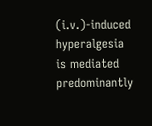(i.v.)-induced hyperalgesia is mediated predominantly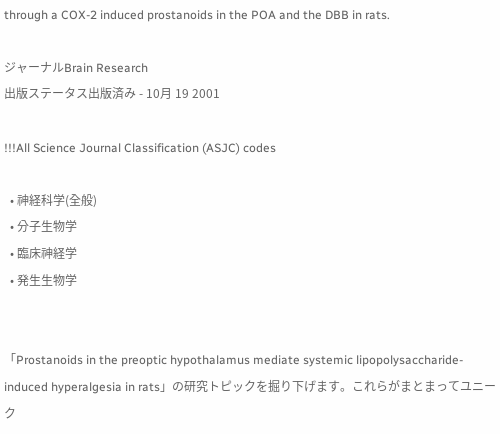through a COX-2 induced prostanoids in the POA and the DBB in rats.

ジャーナルBrain Research
出版ステータス出版済み - 10月 19 2001

!!!All Science Journal Classification (ASJC) codes

  • 神経科学(全般)
  • 分子生物学
  • 臨床神経学
  • 発生生物学


「Prostanoids in the preoptic hypothalamus mediate systemic lipopolysaccharide-induced hyperalgesia in rats」の研究トピックを掘り下げます。これらがまとまってユニーク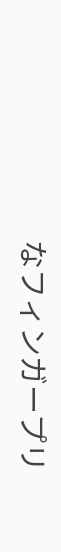なフィンガープリ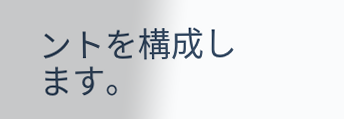ントを構成します。